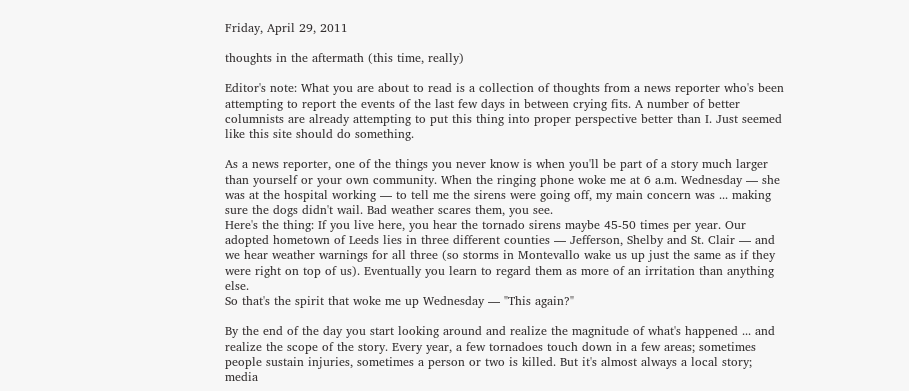Friday, April 29, 2011

thoughts in the aftermath (this time, really)

Editor's note: What you are about to read is a collection of thoughts from a news reporter who's been attempting to report the events of the last few days in between crying fits. A number of better columnists are already attempting to put this thing into proper perspective better than I. Just seemed like this site should do something.

As a news reporter, one of the things you never know is when you'll be part of a story much larger than yourself or your own community. When the ringing phone woke me at 6 a.m. Wednesday — she was at the hospital working — to tell me the sirens were going off, my main concern was ... making sure the dogs didn't wail. Bad weather scares them, you see.
Here's the thing: If you live here, you hear the tornado sirens maybe 45-50 times per year. Our adopted hometown of Leeds lies in three different counties — Jefferson, Shelby and St. Clair — and we hear weather warnings for all three (so storms in Montevallo wake us up just the same as if they were right on top of us). Eventually you learn to regard them as more of an irritation than anything else.
So that's the spirit that woke me up Wednesday — "This again?"

By the end of the day you start looking around and realize the magnitude of what's happened ... and realize the scope of the story. Every year, a few tornadoes touch down in a few areas; sometimes people sustain injuries, sometimes a person or two is killed. But it's almost always a local story; media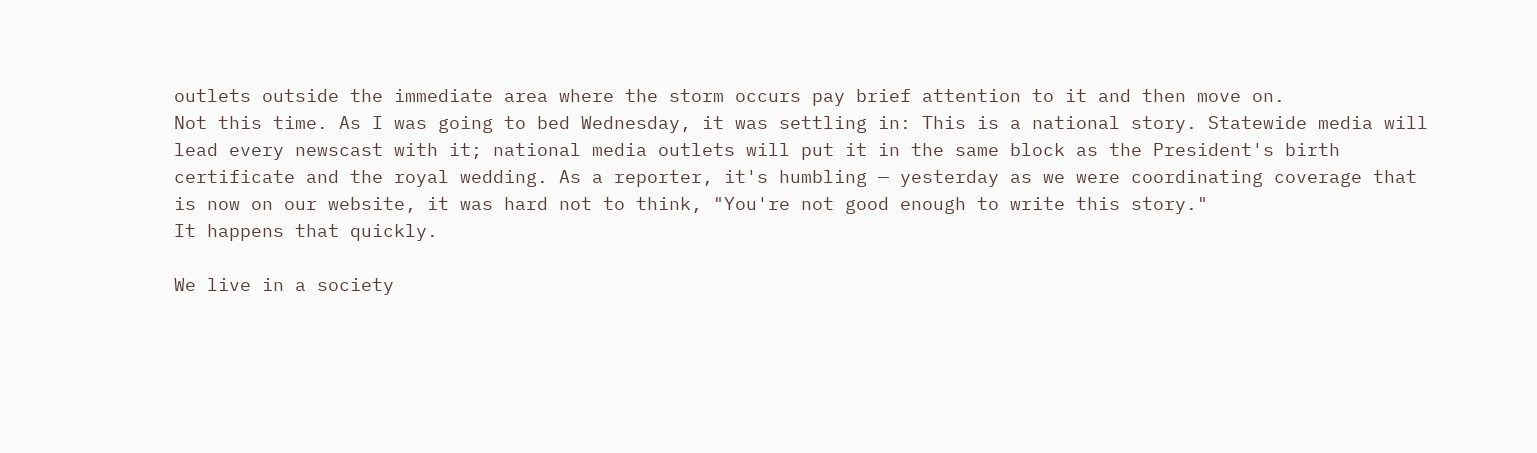outlets outside the immediate area where the storm occurs pay brief attention to it and then move on.
Not this time. As I was going to bed Wednesday, it was settling in: This is a national story. Statewide media will lead every newscast with it; national media outlets will put it in the same block as the President's birth certificate and the royal wedding. As a reporter, it's humbling — yesterday as we were coordinating coverage that is now on our website, it was hard not to think, "You're not good enough to write this story."
It happens that quickly.

We live in a society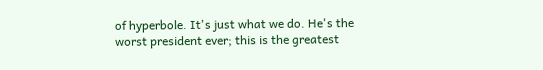of hyperbole. It's just what we do. He's the worst president ever; this is the greatest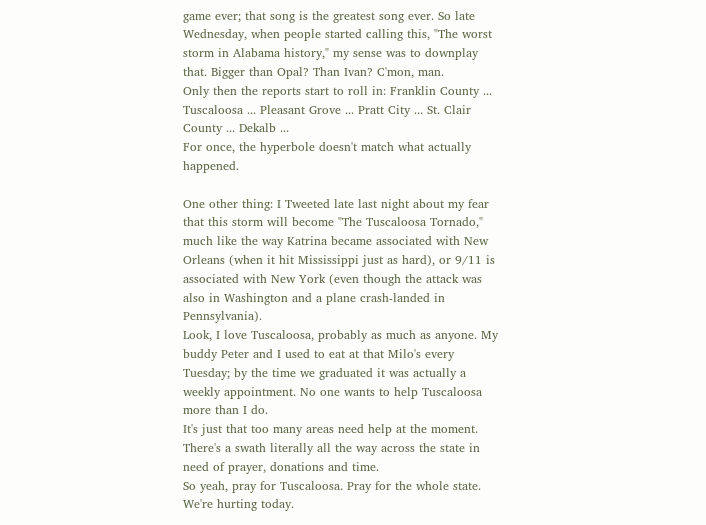game ever; that song is the greatest song ever. So late Wednesday, when people started calling this, "The worst storm in Alabama history," my sense was to downplay that. Bigger than Opal? Than Ivan? C'mon, man.
Only then the reports start to roll in: Franklin County ... Tuscaloosa ... Pleasant Grove ... Pratt City ... St. Clair County ... Dekalb ...
For once, the hyperbole doesn't match what actually happened.

One other thing: I Tweeted late last night about my fear that this storm will become "The Tuscaloosa Tornado," much like the way Katrina became associated with New Orleans (when it hit Mississippi just as hard), or 9/11 is associated with New York (even though the attack was also in Washington and a plane crash-landed in Pennsylvania).
Look, I love Tuscaloosa, probably as much as anyone. My buddy Peter and I used to eat at that Milo's every Tuesday; by the time we graduated it was actually a weekly appointment. No one wants to help Tuscaloosa more than I do.
It's just that too many areas need help at the moment. There's a swath literally all the way across the state in need of prayer, donations and time.
So yeah, pray for Tuscaloosa. Pray for the whole state. We're hurting today.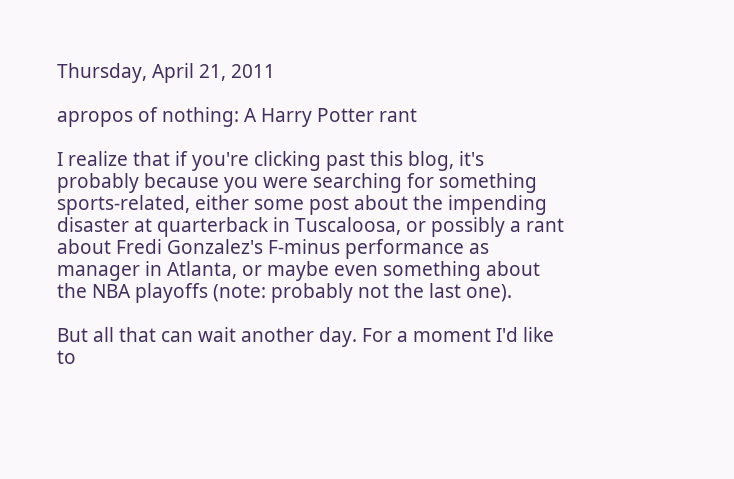Thursday, April 21, 2011

apropos of nothing: A Harry Potter rant

I realize that if you're clicking past this blog, it's probably because you were searching for something sports-related, either some post about the impending disaster at quarterback in Tuscaloosa, or possibly a rant about Fredi Gonzalez's F-minus performance as manager in Atlanta, or maybe even something about the NBA playoffs (note: probably not the last one).

But all that can wait another day. For a moment I'd like to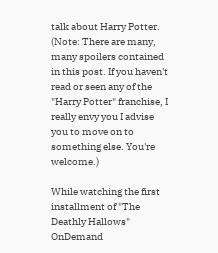talk about Harry Potter.
(Note: There are many, many spoilers contained in this post. If you haven't read or seen any of the "Harry Potter" franchise, I really envy you I advise you to move on to something else. You're welcome.)

While watching the first installment of "The Deathly Hallows" OnDemand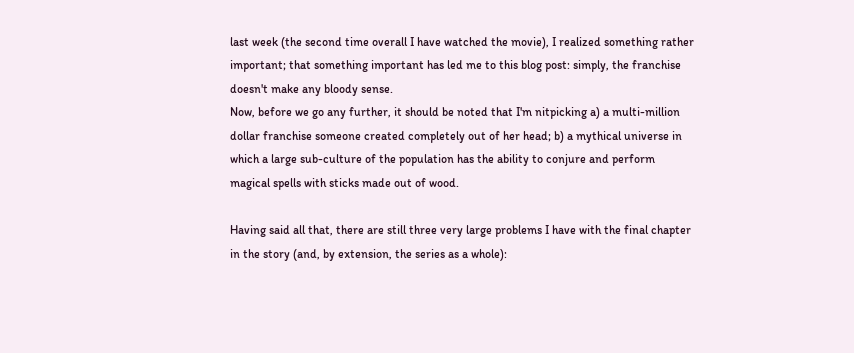last week (the second time overall I have watched the movie), I realized something rather important; that something important has led me to this blog post: simply, the franchise doesn't make any bloody sense.
Now, before we go any further, it should be noted that I'm nitpicking a) a multi-million dollar franchise someone created completely out of her head; b) a mythical universe in which a large sub-culture of the population has the ability to conjure and perform magical spells with sticks made out of wood.

Having said all that, there are still three very large problems I have with the final chapter in the story (and, by extension, the series as a whole):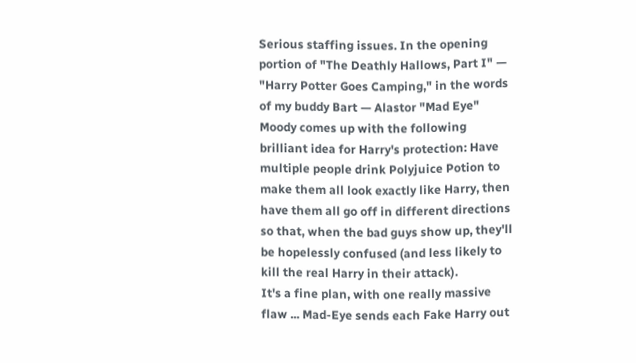Serious staffing issues. In the opening portion of "The Deathly Hallows, Part I" — "Harry Potter Goes Camping," in the words of my buddy Bart — Alastor "Mad Eye" Moody comes up with the following brilliant idea for Harry's protection: Have multiple people drink Polyjuice Potion to make them all look exactly like Harry, then have them all go off in different directions so that, when the bad guys show up, they'll be hopelessly confused (and less likely to kill the real Harry in their attack).
It's a fine plan, with one really massive flaw ... Mad-Eye sends each Fake Harry out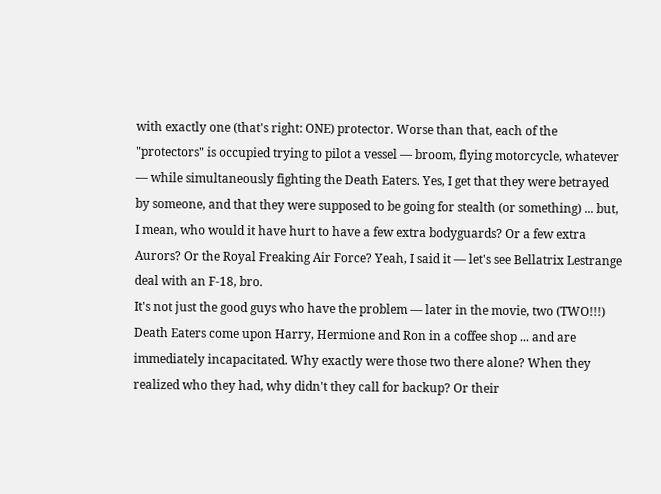with exactly one (that's right: ONE) protector. Worse than that, each of the "protectors" is occupied trying to pilot a vessel — broom, flying motorcycle, whatever — while simultaneously fighting the Death Eaters. Yes, I get that they were betrayed by someone, and that they were supposed to be going for stealth (or something) ... but, I mean, who would it have hurt to have a few extra bodyguards? Or a few extra Aurors? Or the Royal Freaking Air Force? Yeah, I said it — let's see Bellatrix Lestrange deal with an F-18, bro.
It's not just the good guys who have the problem — later in the movie, two (TWO!!!) Death Eaters come upon Harry, Hermione and Ron in a coffee shop ... and are immediately incapacitated. Why exactly were those two there alone? When they realized who they had, why didn't they call for backup? Or their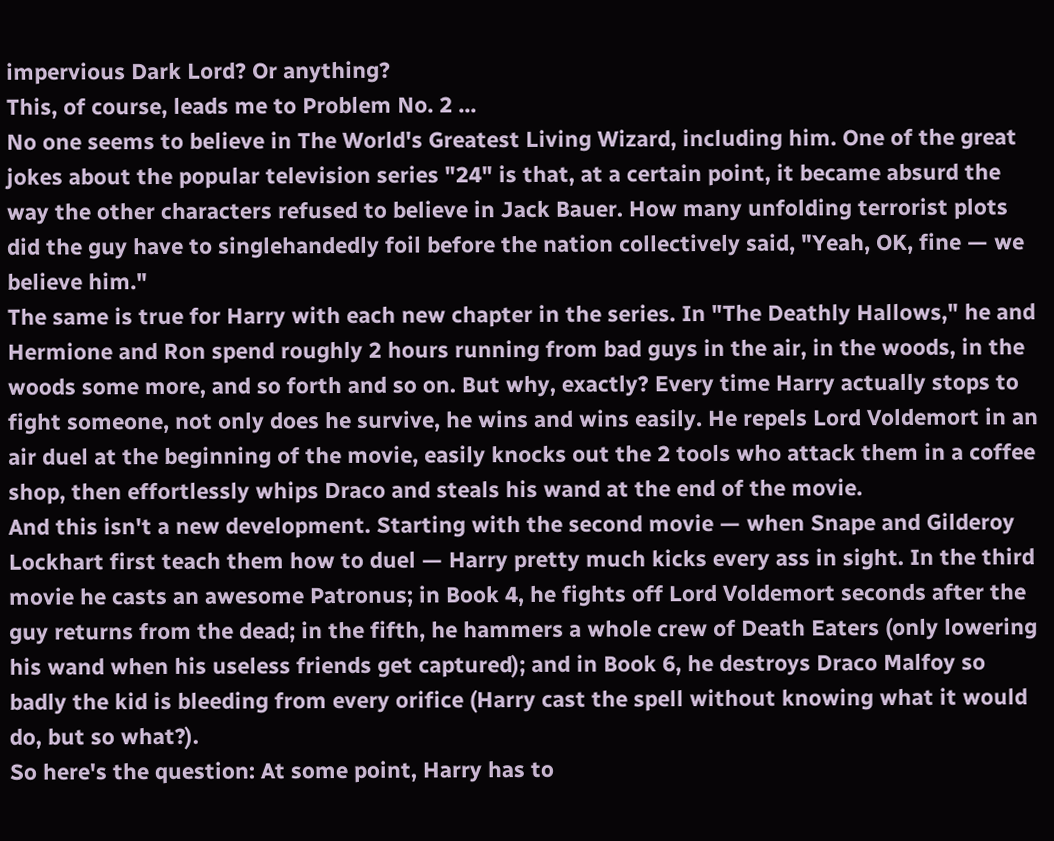impervious Dark Lord? Or anything?
This, of course, leads me to Problem No. 2 ...
No one seems to believe in The World's Greatest Living Wizard, including him. One of the great jokes about the popular television series "24" is that, at a certain point, it became absurd the way the other characters refused to believe in Jack Bauer. How many unfolding terrorist plots did the guy have to singlehandedly foil before the nation collectively said, "Yeah, OK, fine — we believe him."
The same is true for Harry with each new chapter in the series. In "The Deathly Hallows," he and Hermione and Ron spend roughly 2 hours running from bad guys in the air, in the woods, in the woods some more, and so forth and so on. But why, exactly? Every time Harry actually stops to fight someone, not only does he survive, he wins and wins easily. He repels Lord Voldemort in an air duel at the beginning of the movie, easily knocks out the 2 tools who attack them in a coffee shop, then effortlessly whips Draco and steals his wand at the end of the movie.
And this isn't a new development. Starting with the second movie — when Snape and Gilderoy Lockhart first teach them how to duel — Harry pretty much kicks every ass in sight. In the third movie he casts an awesome Patronus; in Book 4, he fights off Lord Voldemort seconds after the guy returns from the dead; in the fifth, he hammers a whole crew of Death Eaters (only lowering his wand when his useless friends get captured); and in Book 6, he destroys Draco Malfoy so badly the kid is bleeding from every orifice (Harry cast the spell without knowing what it would do, but so what?).
So here's the question: At some point, Harry has to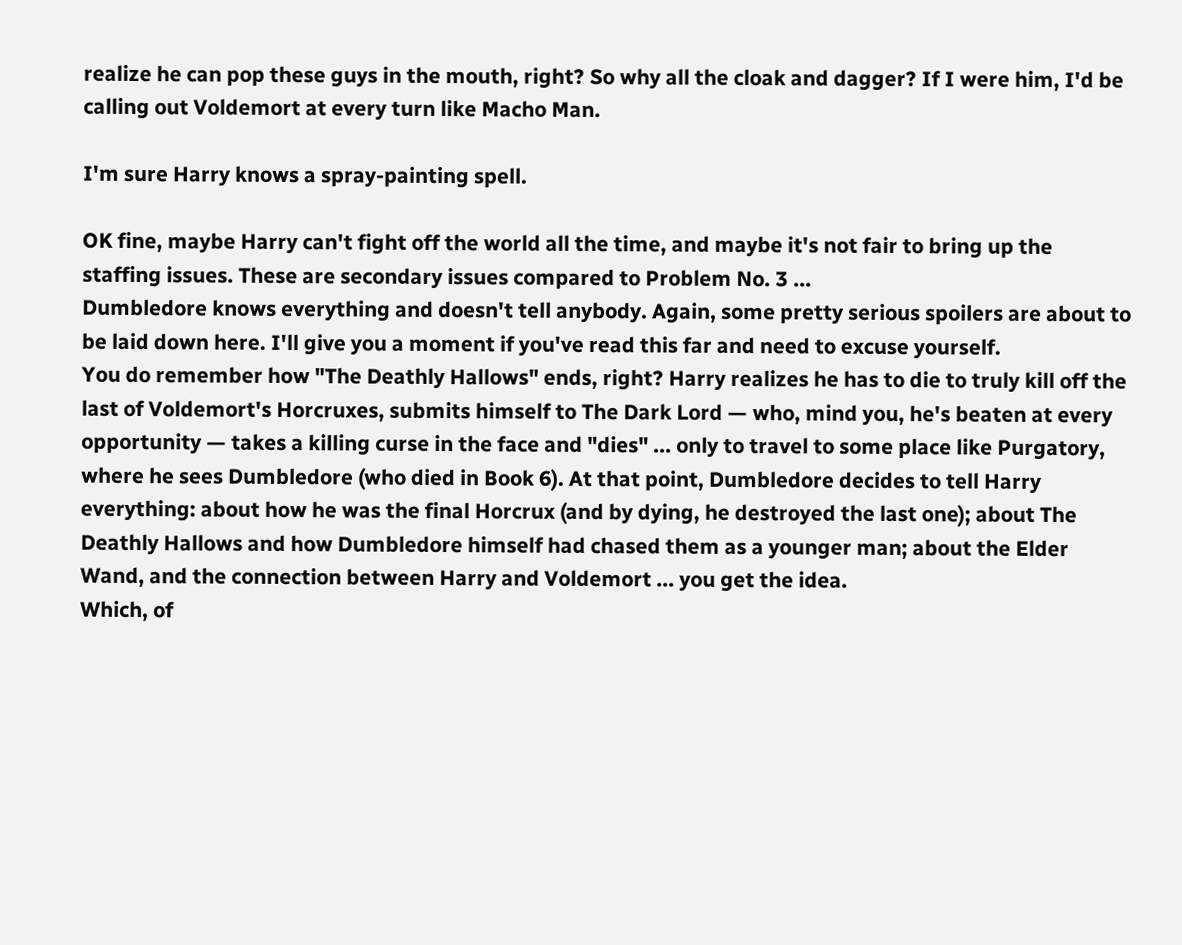realize he can pop these guys in the mouth, right? So why all the cloak and dagger? If I were him, I'd be calling out Voldemort at every turn like Macho Man.

I'm sure Harry knows a spray-painting spell.

OK fine, maybe Harry can't fight off the world all the time, and maybe it's not fair to bring up the staffing issues. These are secondary issues compared to Problem No. 3 ...
Dumbledore knows everything and doesn't tell anybody. Again, some pretty serious spoilers are about to be laid down here. I'll give you a moment if you've read this far and need to excuse yourself.
You do remember how "The Deathly Hallows" ends, right? Harry realizes he has to die to truly kill off the last of Voldemort's Horcruxes, submits himself to The Dark Lord — who, mind you, he's beaten at every opportunity — takes a killing curse in the face and "dies" ... only to travel to some place like Purgatory, where he sees Dumbledore (who died in Book 6). At that point, Dumbledore decides to tell Harry everything: about how he was the final Horcrux (and by dying, he destroyed the last one); about The Deathly Hallows and how Dumbledore himself had chased them as a younger man; about the Elder Wand, and the connection between Harry and Voldemort ... you get the idea.
Which, of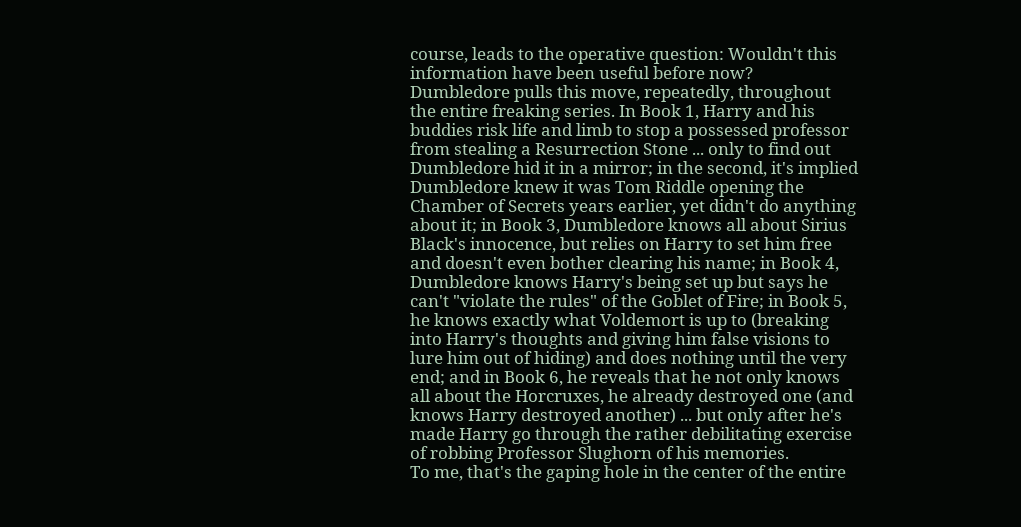course, leads to the operative question: Wouldn't this information have been useful before now?
Dumbledore pulls this move, repeatedly, throughout the entire freaking series. In Book 1, Harry and his buddies risk life and limb to stop a possessed professor from stealing a Resurrection Stone ... only to find out Dumbledore hid it in a mirror; in the second, it's implied Dumbledore knew it was Tom Riddle opening the Chamber of Secrets years earlier, yet didn't do anything about it; in Book 3, Dumbledore knows all about Sirius Black's innocence, but relies on Harry to set him free and doesn't even bother clearing his name; in Book 4, Dumbledore knows Harry's being set up but says he can't "violate the rules" of the Goblet of Fire; in Book 5, he knows exactly what Voldemort is up to (breaking into Harry's thoughts and giving him false visions to lure him out of hiding) and does nothing until the very end; and in Book 6, he reveals that he not only knows all about the Horcruxes, he already destroyed one (and knows Harry destroyed another) ... but only after he's made Harry go through the rather debilitating exercise of robbing Professor Slughorn of his memories.
To me, that's the gaping hole in the center of the entire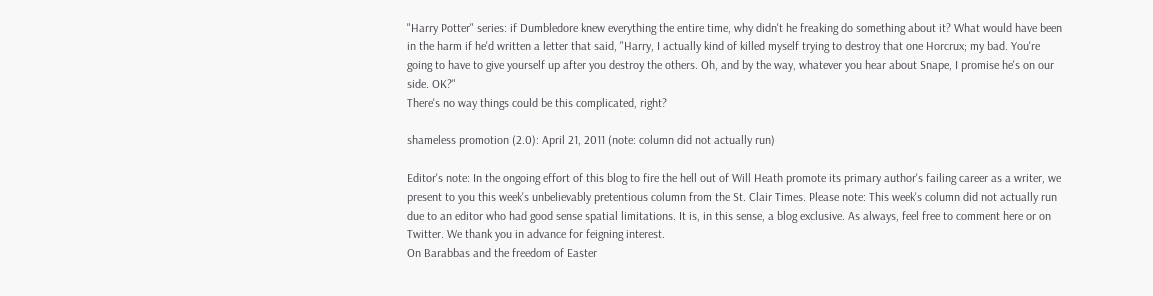"Harry Potter" series: if Dumbledore knew everything the entire time, why didn't he freaking do something about it? What would have been in the harm if he'd written a letter that said, "Harry, I actually kind of killed myself trying to destroy that one Horcrux; my bad. You're going to have to give yourself up after you destroy the others. Oh, and by the way, whatever you hear about Snape, I promise he's on our side. OK?"
There's no way things could be this complicated, right?

shameless promotion (2.0): April 21, 2011 (note: column did not actually run)

Editor's note: In the ongoing effort of this blog to fire the hell out of Will Heath promote its primary author's failing career as a writer, we present to you this week's unbelievably pretentious column from the St. Clair Times. Please note: This week's column did not actually run due to an editor who had good sense spatial limitations. It is, in this sense, a blog exclusive. As always, feel free to comment here or on Twitter. We thank you in advance for feigning interest.
On Barabbas and the freedom of Easter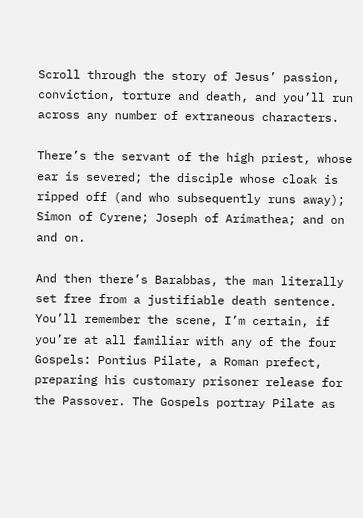Scroll through the story of Jesus’ passion, conviction, torture and death, and you’ll run across any number of extraneous characters.

There’s the servant of the high priest, whose ear is severed; the disciple whose cloak is ripped off (and who subsequently runs away); Simon of Cyrene; Joseph of Arimathea; and on and on.

And then there’s Barabbas, the man literally set free from a justifiable death sentence.
You’ll remember the scene, I’m certain, if you’re at all familiar with any of the four Gospels: Pontius Pilate, a Roman prefect, preparing his customary prisoner release for the Passover. The Gospels portray Pilate as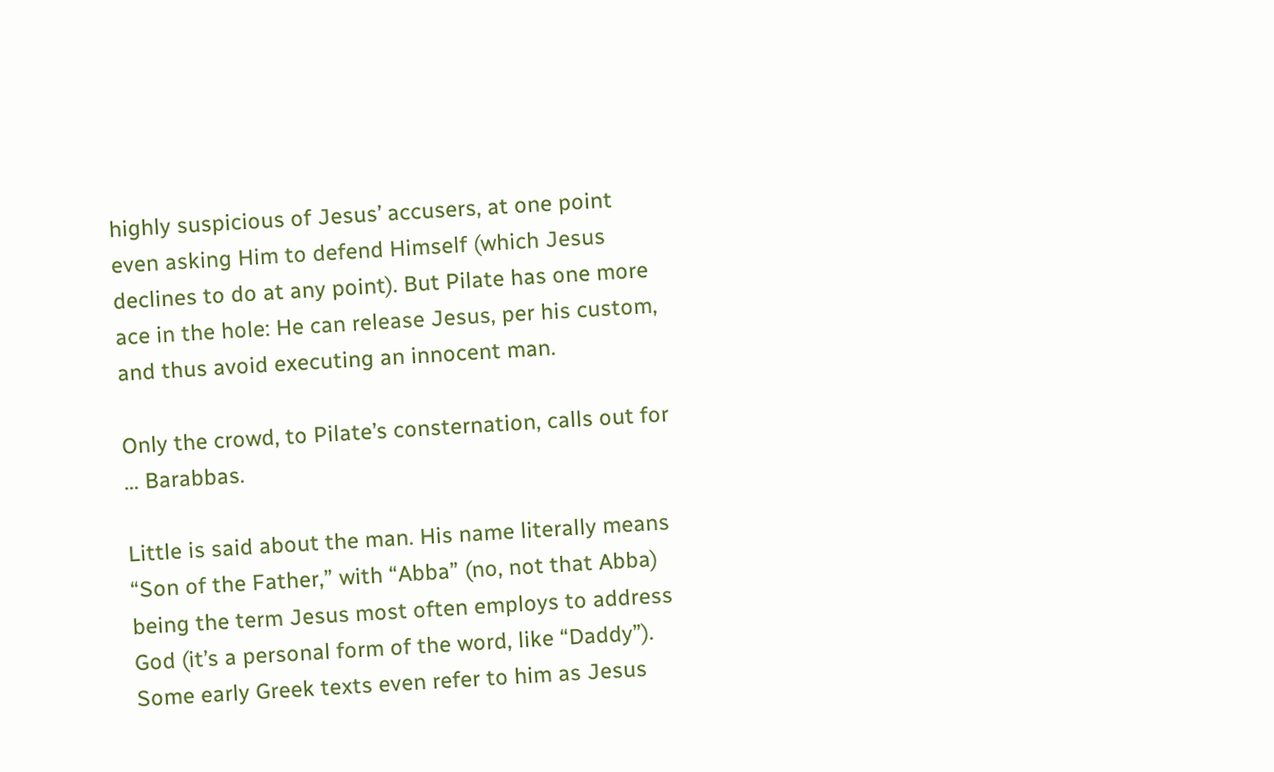highly suspicious of Jesus’ accusers, at one point even asking Him to defend Himself (which Jesus declines to do at any point). But Pilate has one more ace in the hole: He can release Jesus, per his custom, and thus avoid executing an innocent man.

Only the crowd, to Pilate’s consternation, calls out for … Barabbas.

Little is said about the man. His name literally means “Son of the Father,” with “Abba” (no, not that Abba) being the term Jesus most often employs to address God (it’s a personal form of the word, like “Daddy”). Some early Greek texts even refer to him as Jesus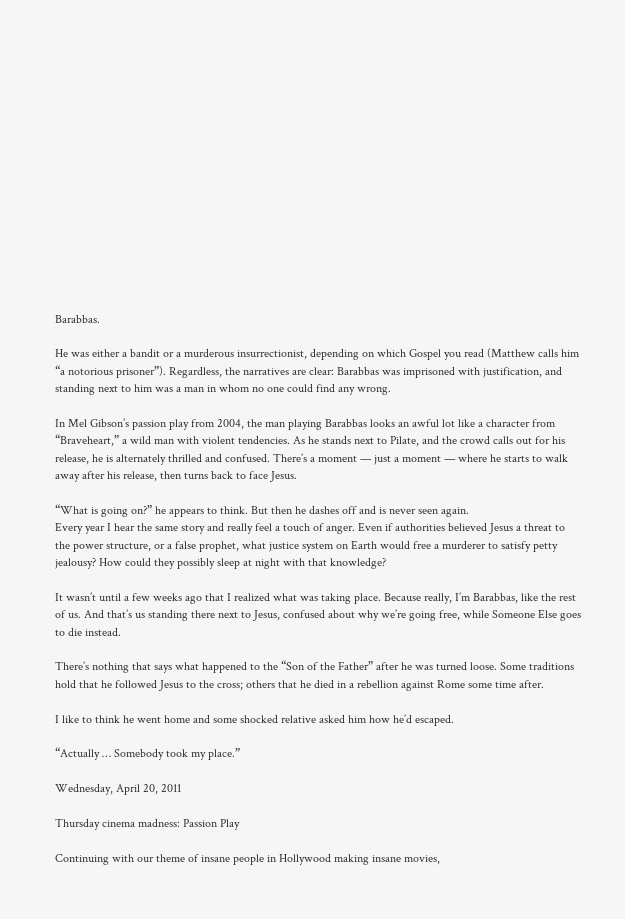Barabbas.

He was either a bandit or a murderous insurrectionist, depending on which Gospel you read (Matthew calls him “a notorious prisoner”). Regardless, the narratives are clear: Barabbas was imprisoned with justification, and standing next to him was a man in whom no one could find any wrong.

In Mel Gibson’s passion play from 2004, the man playing Barabbas looks an awful lot like a character from “Braveheart,” a wild man with violent tendencies. As he stands next to Pilate, and the crowd calls out for his release, he is alternately thrilled and confused. There’s a moment — just a moment — where he starts to walk away after his release, then turns back to face Jesus.

“What is going on?” he appears to think. But then he dashes off and is never seen again.
Every year I hear the same story and really feel a touch of anger. Even if authorities believed Jesus a threat to the power structure, or a false prophet, what justice system on Earth would free a murderer to satisfy petty jealousy? How could they possibly sleep at night with that knowledge?

It wasn’t until a few weeks ago that I realized what was taking place. Because really, I’m Barabbas, like the rest of us. And that’s us standing there next to Jesus, confused about why we’re going free, while Someone Else goes to die instead.

There’s nothing that says what happened to the “Son of the Father” after he was turned loose. Some traditions hold that he followed Jesus to the cross; others that he died in a rebellion against Rome some time after.

I like to think he went home and some shocked relative asked him how he’d escaped.

“Actually … Somebody took my place.”

Wednesday, April 20, 2011

Thursday cinema madness: Passion Play

Continuing with our theme of insane people in Hollywood making insane movies,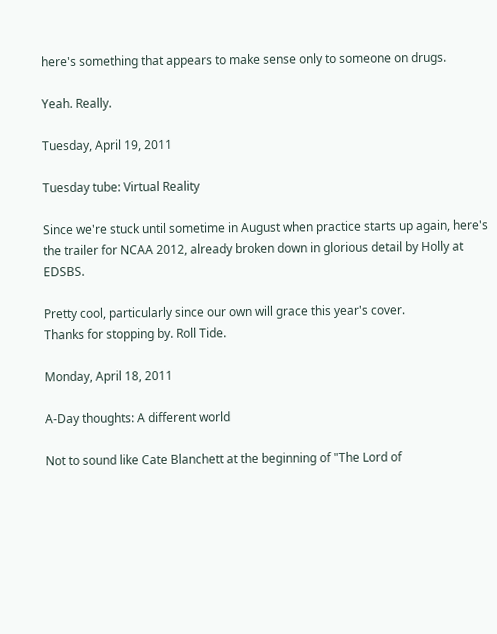here's something that appears to make sense only to someone on drugs.

Yeah. Really.

Tuesday, April 19, 2011

Tuesday tube: Virtual Reality

Since we're stuck until sometime in August when practice starts up again, here's the trailer for NCAA 2012, already broken down in glorious detail by Holly at EDSBS.

Pretty cool, particularly since our own will grace this year's cover.
Thanks for stopping by. Roll Tide.

Monday, April 18, 2011

A-Day thoughts: A different world

Not to sound like Cate Blanchett at the beginning of "The Lord of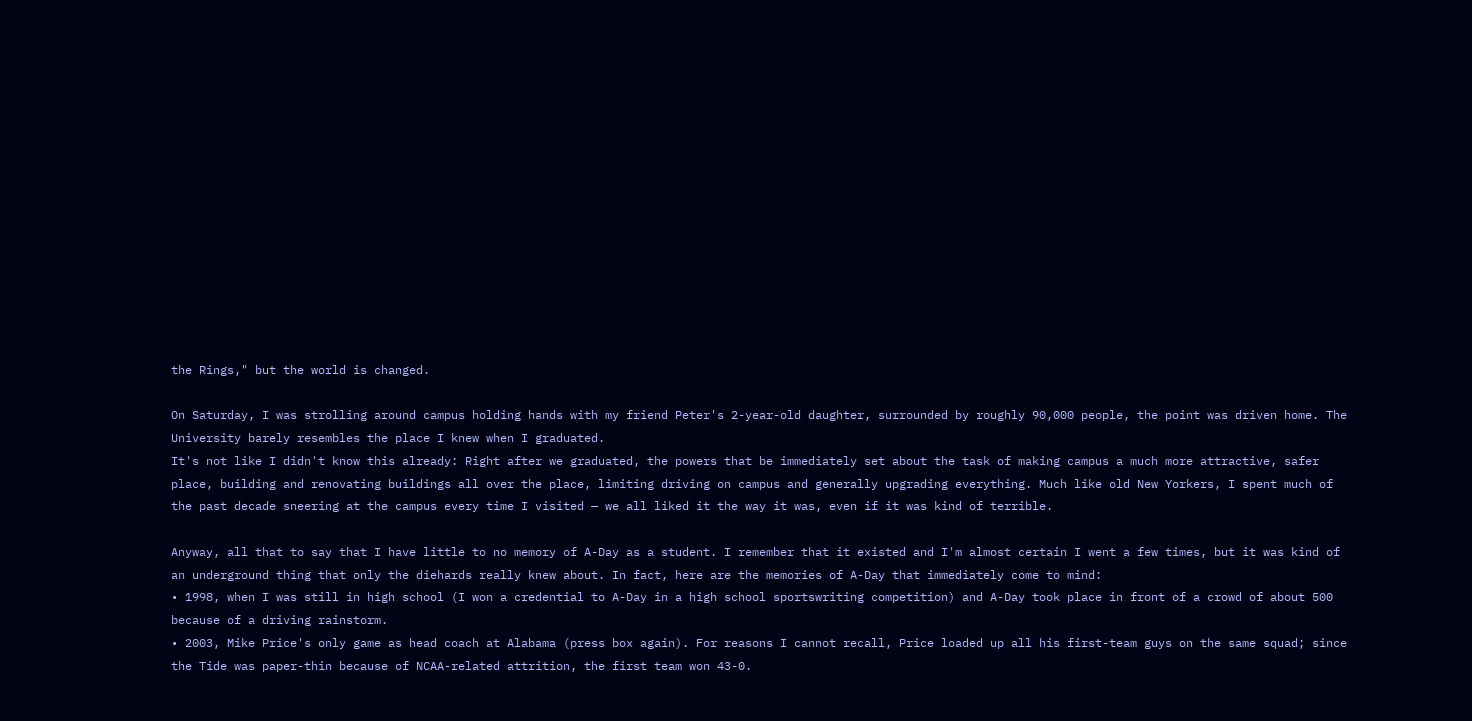the Rings," but the world is changed.

On Saturday, I was strolling around campus holding hands with my friend Peter's 2-year-old daughter, surrounded by roughly 90,000 people, the point was driven home. The University barely resembles the place I knew when I graduated.
It's not like I didn't know this already: Right after we graduated, the powers that be immediately set about the task of making campus a much more attractive, safer place, building and renovating buildings all over the place, limiting driving on campus and generally upgrading everything. Much like old New Yorkers, I spent much of the past decade sneering at the campus every time I visited — we all liked it the way it was, even if it was kind of terrible.

Anyway, all that to say that I have little to no memory of A-Day as a student. I remember that it existed and I'm almost certain I went a few times, but it was kind of an underground thing that only the diehards really knew about. In fact, here are the memories of A-Day that immediately come to mind:
• 1998, when I was still in high school (I won a credential to A-Day in a high school sportswriting competition) and A-Day took place in front of a crowd of about 500 because of a driving rainstorm.
• 2003, Mike Price's only game as head coach at Alabama (press box again). For reasons I cannot recall, Price loaded up all his first-team guys on the same squad; since the Tide was paper-thin because of NCAA-related attrition, the first team won 43-0.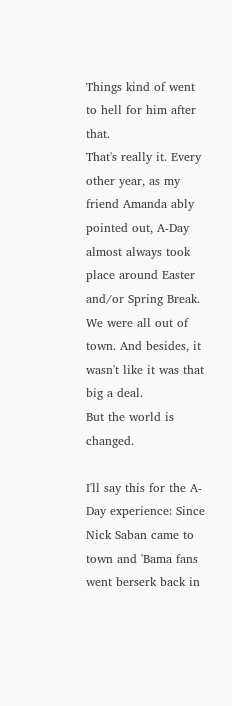Things kind of went to hell for him after that.
That's really it. Every other year, as my friend Amanda ably pointed out, A-Day almost always took place around Easter and/or Spring Break. We were all out of town. And besides, it wasn't like it was that big a deal.
But the world is changed.

I'll say this for the A-Day experience: Since Nick Saban came to town and 'Bama fans went berserk back in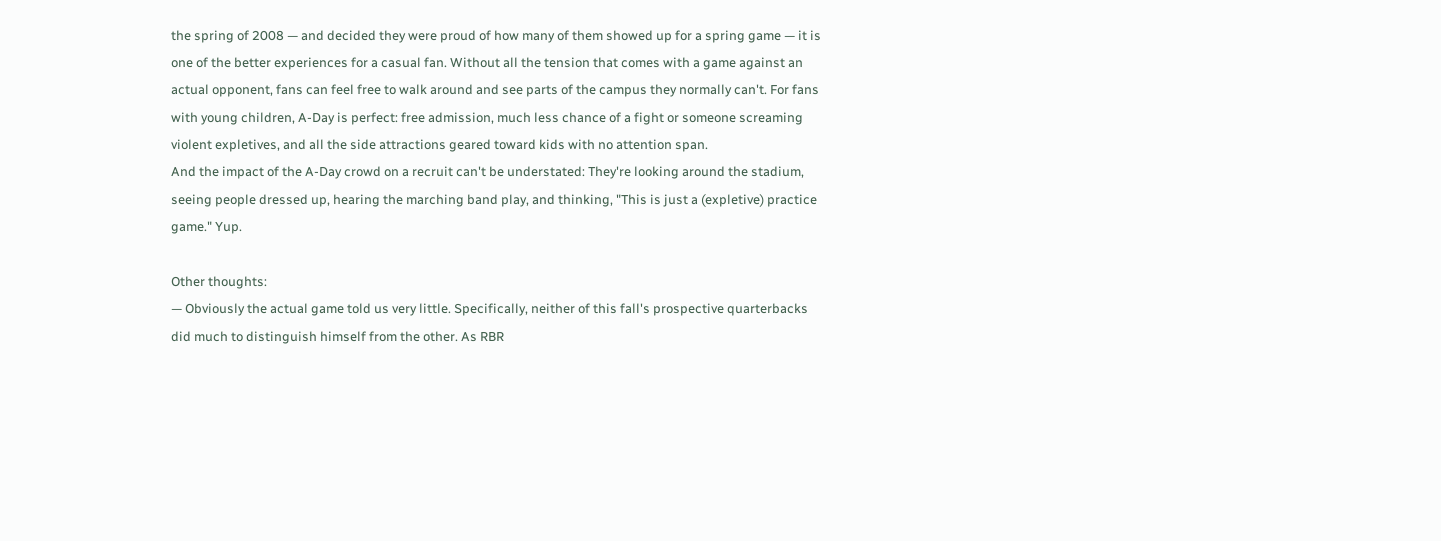the spring of 2008 — and decided they were proud of how many of them showed up for a spring game — it is one of the better experiences for a casual fan. Without all the tension that comes with a game against an actual opponent, fans can feel free to walk around and see parts of the campus they normally can't. For fans with young children, A-Day is perfect: free admission, much less chance of a fight or someone screaming violent expletives, and all the side attractions geared toward kids with no attention span.
And the impact of the A-Day crowd on a recruit can't be understated: They're looking around the stadium, seeing people dressed up, hearing the marching band play, and thinking, "This is just a (expletive) practice game." Yup.

Other thoughts:
— Obviously the actual game told us very little. Specifically, neither of this fall's prospective quarterbacks did much to distinguish himself from the other. As RBR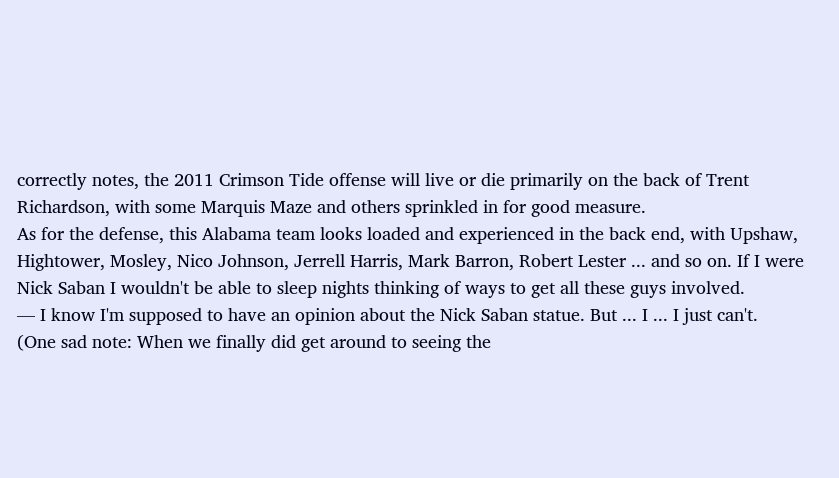correctly notes, the 2011 Crimson Tide offense will live or die primarily on the back of Trent Richardson, with some Marquis Maze and others sprinkled in for good measure.
As for the defense, this Alabama team looks loaded and experienced in the back end, with Upshaw, Hightower, Mosley, Nico Johnson, Jerrell Harris, Mark Barron, Robert Lester ... and so on. If I were Nick Saban I wouldn't be able to sleep nights thinking of ways to get all these guys involved.
— I know I'm supposed to have an opinion about the Nick Saban statue. But ... I ... I just can't.
(One sad note: When we finally did get around to seeing the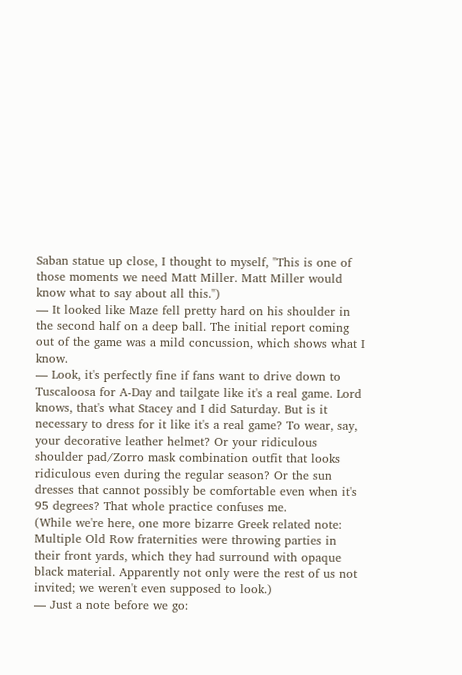Saban statue up close, I thought to myself, "This is one of those moments we need Matt Miller. Matt Miller would know what to say about all this.")
— It looked like Maze fell pretty hard on his shoulder in the second half on a deep ball. The initial report coming out of the game was a mild concussion, which shows what I know.
— Look, it's perfectly fine if fans want to drive down to Tuscaloosa for A-Day and tailgate like it's a real game. Lord knows, that's what Stacey and I did Saturday. But is it necessary to dress for it like it's a real game? To wear, say, your decorative leather helmet? Or your ridiculous shoulder pad/Zorro mask combination outfit that looks ridiculous even during the regular season? Or the sun dresses that cannot possibly be comfortable even when it's 95 degrees? That whole practice confuses me.
(While we're here, one more bizarre Greek related note: Multiple Old Row fraternities were throwing parties in their front yards, which they had surround with opaque black material. Apparently not only were the rest of us not invited; we weren't even supposed to look.)
— Just a note before we go: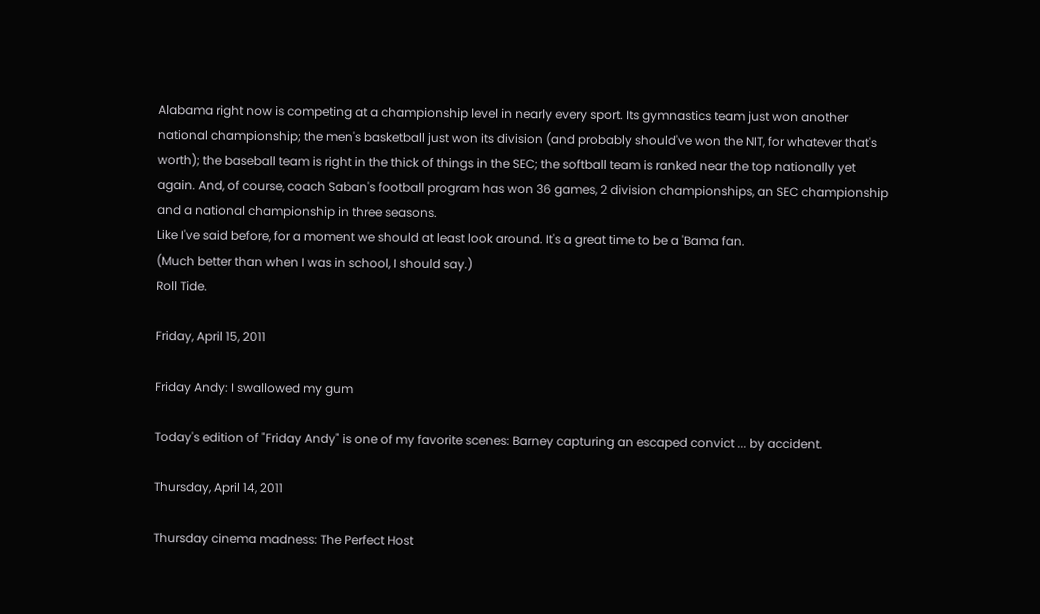Alabama right now is competing at a championship level in nearly every sport. Its gymnastics team just won another national championship; the men's basketball just won its division (and probably should've won the NIT, for whatever that's worth); the baseball team is right in the thick of things in the SEC; the softball team is ranked near the top nationally yet again. And, of course, coach Saban's football program has won 36 games, 2 division championships, an SEC championship and a national championship in three seasons.
Like I've said before, for a moment we should at least look around. It's a great time to be a 'Bama fan.
(Much better than when I was in school, I should say.)
Roll Tide.

Friday, April 15, 2011

Friday Andy: I swallowed my gum

Today's edition of "Friday Andy" is one of my favorite scenes: Barney capturing an escaped convict ... by accident.

Thursday, April 14, 2011

Thursday cinema madness: The Perfect Host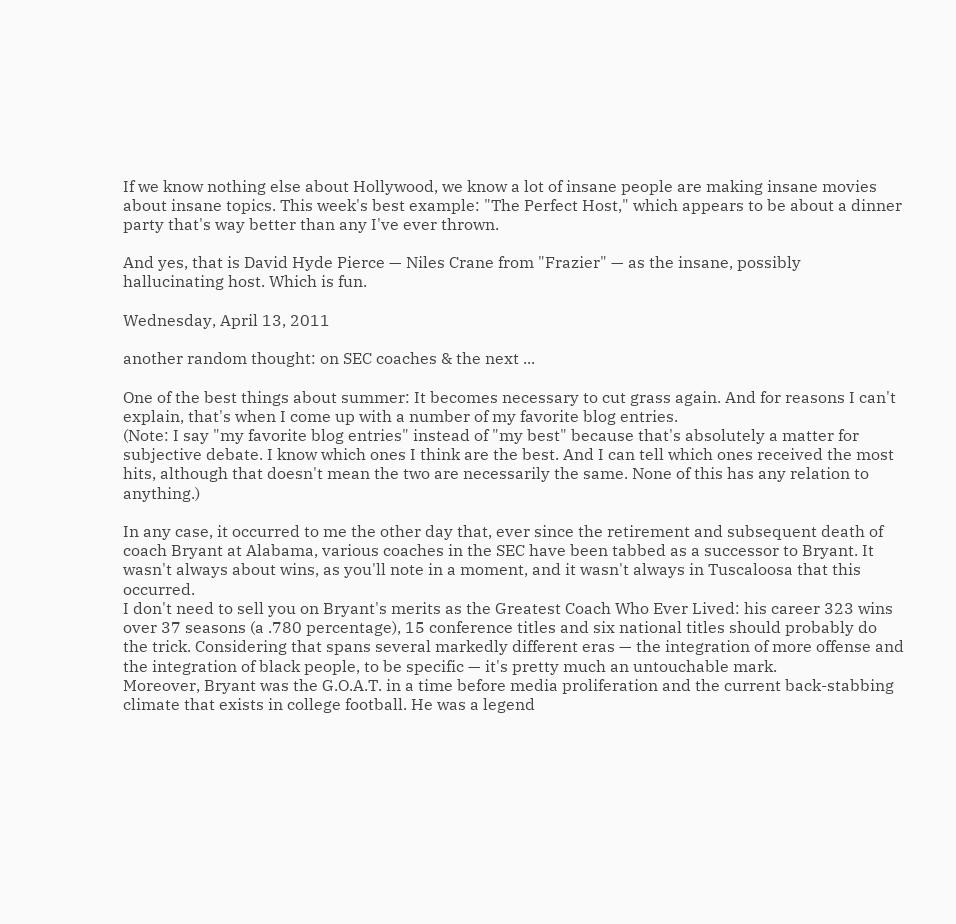If we know nothing else about Hollywood, we know a lot of insane people are making insane movies about insane topics. This week's best example: "The Perfect Host," which appears to be about a dinner party that's way better than any I've ever thrown.

And yes, that is David Hyde Pierce — Niles Crane from "Frazier" — as the insane, possibly hallucinating host. Which is fun.

Wednesday, April 13, 2011

another random thought: on SEC coaches & the next ...

One of the best things about summer: It becomes necessary to cut grass again. And for reasons I can't explain, that's when I come up with a number of my favorite blog entries.
(Note: I say "my favorite blog entries" instead of "my best" because that's absolutely a matter for subjective debate. I know which ones I think are the best. And I can tell which ones received the most hits, although that doesn't mean the two are necessarily the same. None of this has any relation to anything.)

In any case, it occurred to me the other day that, ever since the retirement and subsequent death of coach Bryant at Alabama, various coaches in the SEC have been tabbed as a successor to Bryant. It wasn't always about wins, as you'll note in a moment, and it wasn't always in Tuscaloosa that this occurred.
I don't need to sell you on Bryant's merits as the Greatest Coach Who Ever Lived: his career 323 wins over 37 seasons (a .780 percentage), 15 conference titles and six national titles should probably do the trick. Considering that spans several markedly different eras — the integration of more offense and the integration of black people, to be specific — it's pretty much an untouchable mark.
Moreover, Bryant was the G.O.A.T. in a time before media proliferation and the current back-stabbing climate that exists in college football. He was a legend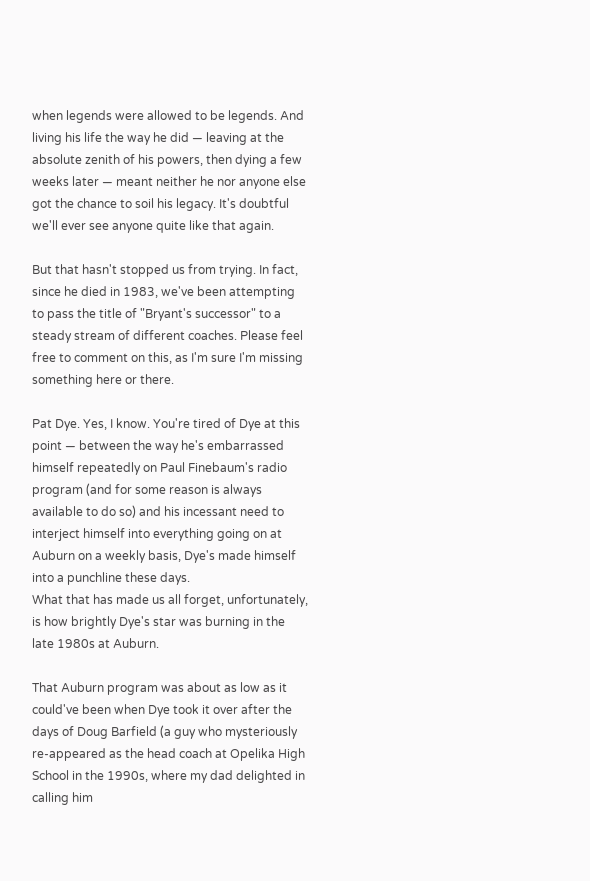when legends were allowed to be legends. And living his life the way he did — leaving at the absolute zenith of his powers, then dying a few weeks later — meant neither he nor anyone else got the chance to soil his legacy. It's doubtful we'll ever see anyone quite like that again.

But that hasn't stopped us from trying. In fact, since he died in 1983, we've been attempting to pass the title of "Bryant's successor" to a steady stream of different coaches. Please feel free to comment on this, as I'm sure I'm missing something here or there.

Pat Dye. Yes, I know. You're tired of Dye at this point — between the way he's embarrassed himself repeatedly on Paul Finebaum's radio program (and for some reason is always available to do so) and his incessant need to interject himself into everything going on at Auburn on a weekly basis, Dye's made himself into a punchline these days.
What that has made us all forget, unfortunately, is how brightly Dye's star was burning in the late 1980s at Auburn.

That Auburn program was about as low as it could've been when Dye took it over after the days of Doug Barfield (a guy who mysteriously re-appeared as the head coach at Opelika High School in the 1990s, where my dad delighted in calling him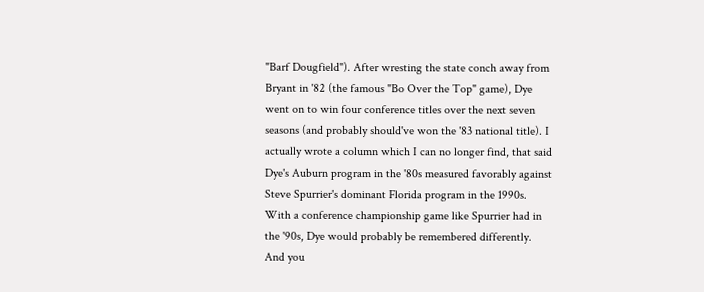"Barf Dougfield"). After wresting the state conch away from Bryant in '82 (the famous "Bo Over the Top" game), Dye went on to win four conference titles over the next seven seasons (and probably should've won the '83 national title). I actually wrote a column which I can no longer find, that said Dye's Auburn program in the '80s measured favorably against Steve Spurrier's dominant Florida program in the 1990s. With a conference championship game like Spurrier had in the '90s, Dye would probably be remembered differently.
And you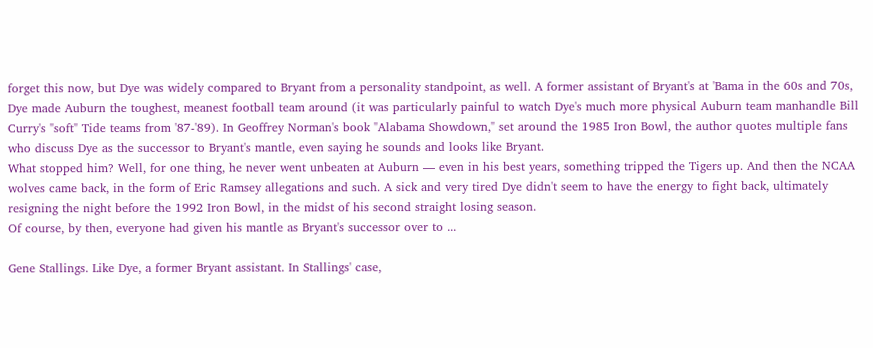forget this now, but Dye was widely compared to Bryant from a personality standpoint, as well. A former assistant of Bryant's at 'Bama in the 60s and 70s, Dye made Auburn the toughest, meanest football team around (it was particularly painful to watch Dye's much more physical Auburn team manhandle Bill Curry's "soft" Tide teams from '87-'89). In Geoffrey Norman's book "Alabama Showdown," set around the 1985 Iron Bowl, the author quotes multiple fans who discuss Dye as the successor to Bryant's mantle, even saying he sounds and looks like Bryant.
What stopped him? Well, for one thing, he never went unbeaten at Auburn — even in his best years, something tripped the Tigers up. And then the NCAA wolves came back, in the form of Eric Ramsey allegations and such. A sick and very tired Dye didn't seem to have the energy to fight back, ultimately resigning the night before the 1992 Iron Bowl, in the midst of his second straight losing season.
Of course, by then, everyone had given his mantle as Bryant's successor over to ...

Gene Stallings. Like Dye, a former Bryant assistant. In Stallings' case,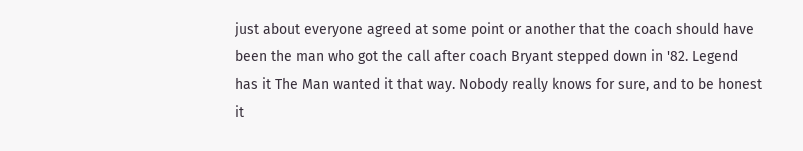just about everyone agreed at some point or another that the coach should have been the man who got the call after coach Bryant stepped down in '82. Legend has it The Man wanted it that way. Nobody really knows for sure, and to be honest it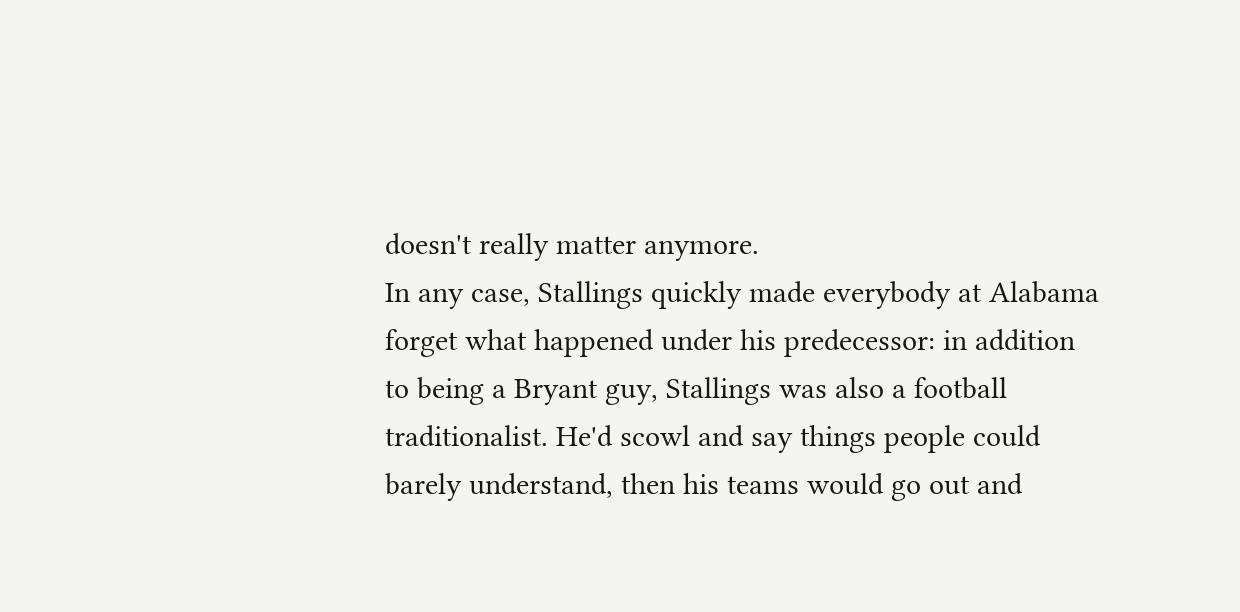doesn't really matter anymore.
In any case, Stallings quickly made everybody at Alabama forget what happened under his predecessor: in addition to being a Bryant guy, Stallings was also a football traditionalist. He'd scowl and say things people could barely understand, then his teams would go out and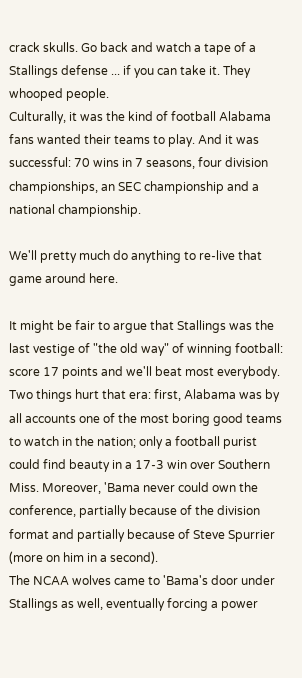crack skulls. Go back and watch a tape of a Stallings defense ... if you can take it. They whooped people.
Culturally, it was the kind of football Alabama fans wanted their teams to play. And it was successful: 70 wins in 7 seasons, four division championships, an SEC championship and a national championship.

We'll pretty much do anything to re-live that game around here.

It might be fair to argue that Stallings was the last vestige of "the old way" of winning football: score 17 points and we'll beat most everybody.
Two things hurt that era: first, Alabama was by all accounts one of the most boring good teams to watch in the nation; only a football purist could find beauty in a 17-3 win over Southern Miss. Moreover, 'Bama never could own the conference, partially because of the division format and partially because of Steve Spurrier (more on him in a second).
The NCAA wolves came to 'Bama's door under Stallings as well, eventually forcing a power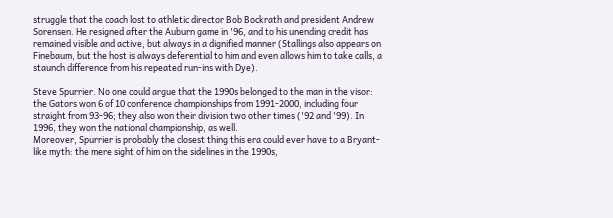struggle that the coach lost to athletic director Bob Bockrath and president Andrew Sorensen. He resigned after the Auburn game in '96, and to his unending credit has remained visible and active, but always in a dignified manner (Stallings also appears on Finebaum, but the host is always deferential to him and even allows him to take calls, a staunch difference from his repeated run-ins with Dye).

Steve Spurrier. No one could argue that the 1990s belonged to the man in the visor: the Gators won 6 of 10 conference championships from 1991-2000, including four straight from 93-96; they also won their division two other times ('92 and '99). In 1996, they won the national championship, as well.
Moreover, Spurrier is probably the closest thing this era could ever have to a Bryant-like myth: the mere sight of him on the sidelines in the 1990s,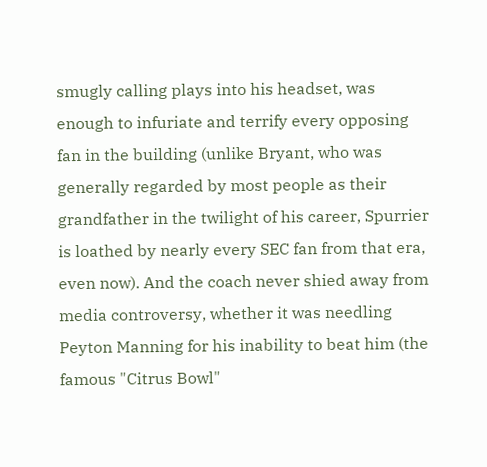smugly calling plays into his headset, was enough to infuriate and terrify every opposing fan in the building (unlike Bryant, who was generally regarded by most people as their grandfather in the twilight of his career, Spurrier is loathed by nearly every SEC fan from that era, even now). And the coach never shied away from media controversy, whether it was needling Peyton Manning for his inability to beat him (the famous "Citrus Bowl"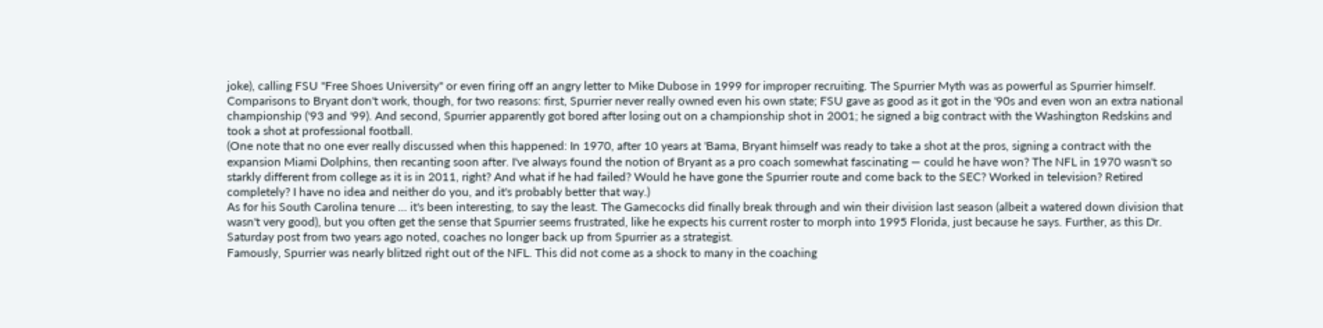joke), calling FSU "Free Shoes University" or even firing off an angry letter to Mike Dubose in 1999 for improper recruiting. The Spurrier Myth was as powerful as Spurrier himself.
Comparisons to Bryant don't work, though, for two reasons: first, Spurrier never really owned even his own state; FSU gave as good as it got in the '90s and even won an extra national championship ('93 and '99). And second, Spurrier apparently got bored after losing out on a championship shot in 2001; he signed a big contract with the Washington Redskins and took a shot at professional football.
(One note that no one ever really discussed when this happened: In 1970, after 10 years at 'Bama, Bryant himself was ready to take a shot at the pros, signing a contract with the expansion Miami Dolphins, then recanting soon after. I've always found the notion of Bryant as a pro coach somewhat fascinating — could he have won? The NFL in 1970 wasn't so starkly different from college as it is in 2011, right? And what if he had failed? Would he have gone the Spurrier route and come back to the SEC? Worked in television? Retired completely? I have no idea and neither do you, and it's probably better that way.)
As for his South Carolina tenure ... it's been interesting, to say the least. The Gamecocks did finally break through and win their division last season (albeit a watered down division that wasn't very good), but you often get the sense that Spurrier seems frustrated, like he expects his current roster to morph into 1995 Florida, just because he says. Further, as this Dr. Saturday post from two years ago noted, coaches no longer back up from Spurrier as a strategist.
Famously, Spurrier was nearly blitzed right out of the NFL. This did not come as a shock to many in the coaching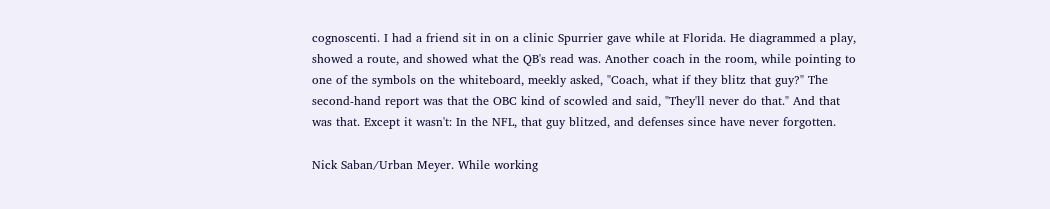cognoscenti. I had a friend sit in on a clinic Spurrier gave while at Florida. He diagrammed a play, showed a route, and showed what the QB's read was. Another coach in the room, while pointing to one of the symbols on the whiteboard, meekly asked, "Coach, what if they blitz that guy?" The second-hand report was that the OBC kind of scowled and said, "They'll never do that." And that was that. Except it wasn't: In the NFL, that guy blitzed, and defenses since have never forgotten.

Nick Saban/Urban Meyer. While working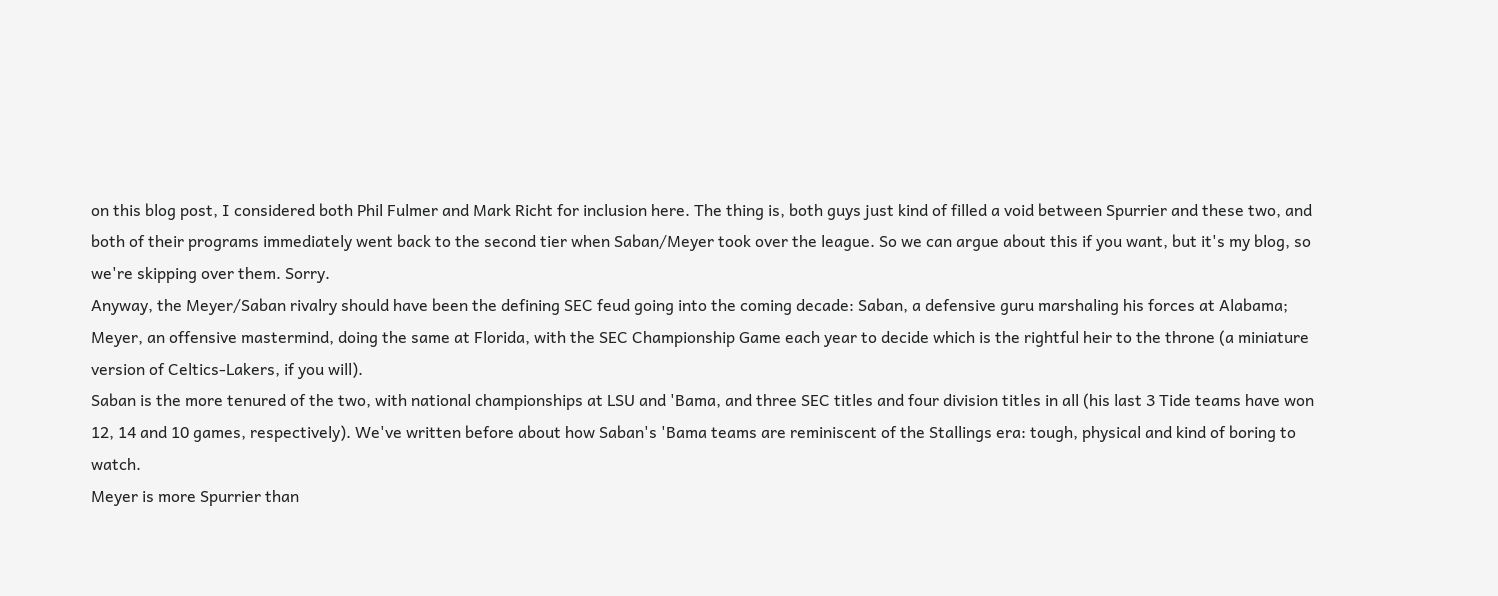on this blog post, I considered both Phil Fulmer and Mark Richt for inclusion here. The thing is, both guys just kind of filled a void between Spurrier and these two, and both of their programs immediately went back to the second tier when Saban/Meyer took over the league. So we can argue about this if you want, but it's my blog, so we're skipping over them. Sorry.
Anyway, the Meyer/Saban rivalry should have been the defining SEC feud going into the coming decade: Saban, a defensive guru marshaling his forces at Alabama; Meyer, an offensive mastermind, doing the same at Florida, with the SEC Championship Game each year to decide which is the rightful heir to the throne (a miniature version of Celtics-Lakers, if you will).
Saban is the more tenured of the two, with national championships at LSU and 'Bama, and three SEC titles and four division titles in all (his last 3 Tide teams have won 12, 14 and 10 games, respectively). We've written before about how Saban's 'Bama teams are reminiscent of the Stallings era: tough, physical and kind of boring to watch.
Meyer is more Spurrier than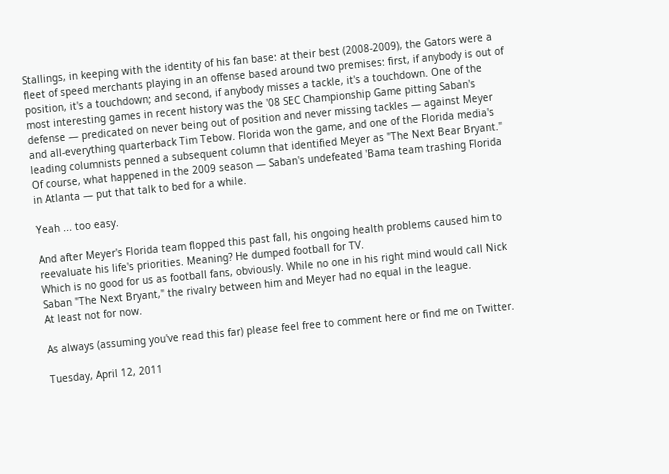Stallings, in keeping with the identity of his fan base: at their best (2008-2009), the Gators were a fleet of speed merchants playing in an offense based around two premises: first, if anybody is out of position, it's a touchdown; and second, if anybody misses a tackle, it's a touchdown. One of the most interesting games in recent history was the '08 SEC Championship Game pitting Saban's defense — predicated on never being out of position and never missing tackles — against Meyer and all-everything quarterback Tim Tebow. Florida won the game, and one of the Florida media's leading columnists penned a subsequent column that identified Meyer as "The Next Bear Bryant."
Of course, what happened in the 2009 season — Saban's undefeated 'Bama team trashing Florida in Atlanta — put that talk to bed for a while.

Yeah ... too easy.

And after Meyer's Florida team flopped this past fall, his ongoing health problems caused him to reevaluate his life's priorities. Meaning? He dumped football for TV.
Which is no good for us as football fans, obviously. While no one in his right mind would call Nick Saban "The Next Bryant," the rivalry between him and Meyer had no equal in the league.
At least not for now.

As always (assuming you've read this far) please feel free to comment here or find me on Twitter.

Tuesday, April 12, 2011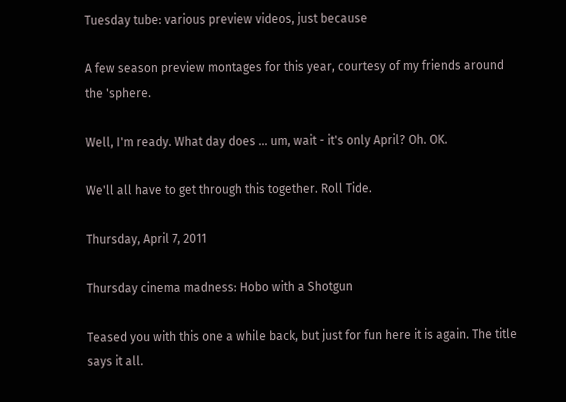Tuesday tube: various preview videos, just because

A few season preview montages for this year, courtesy of my friends around the 'sphere.

Well, I'm ready. What day does ... um, wait - it's only April? Oh. OK.

We'll all have to get through this together. Roll Tide.

Thursday, April 7, 2011

Thursday cinema madness: Hobo with a Shotgun

Teased you with this one a while back, but just for fun here it is again. The title says it all.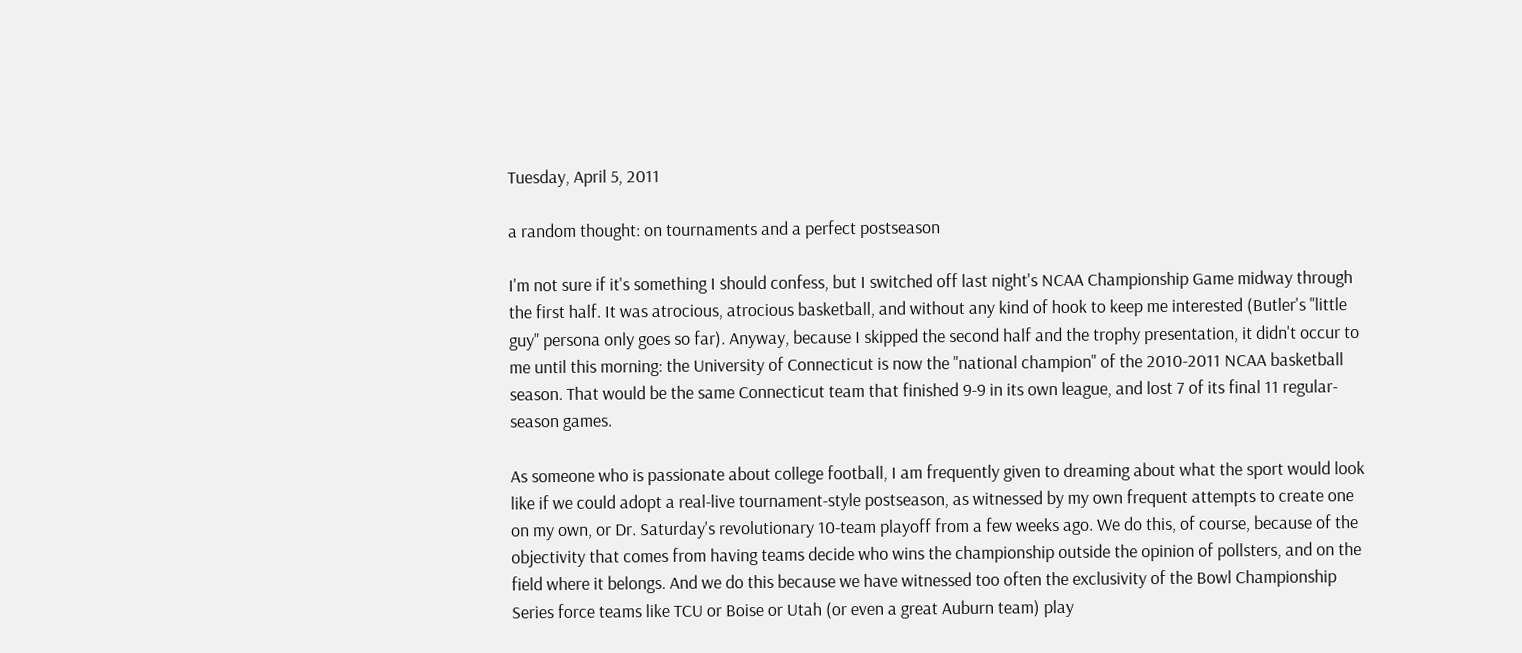Tuesday, April 5, 2011

a random thought: on tournaments and a perfect postseason

I'm not sure if it's something I should confess, but I switched off last night's NCAA Championship Game midway through the first half. It was atrocious, atrocious basketball, and without any kind of hook to keep me interested (Butler's "little guy" persona only goes so far). Anyway, because I skipped the second half and the trophy presentation, it didn't occur to me until this morning: the University of Connecticut is now the "national champion" of the 2010-2011 NCAA basketball season. That would be the same Connecticut team that finished 9-9 in its own league, and lost 7 of its final 11 regular-season games.

As someone who is passionate about college football, I am frequently given to dreaming about what the sport would look like if we could adopt a real-live tournament-style postseason, as witnessed by my own frequent attempts to create one on my own, or Dr. Saturday's revolutionary 10-team playoff from a few weeks ago. We do this, of course, because of the objectivity that comes from having teams decide who wins the championship outside the opinion of pollsters, and on the field where it belongs. And we do this because we have witnessed too often the exclusivity of the Bowl Championship Series force teams like TCU or Boise or Utah (or even a great Auburn team) play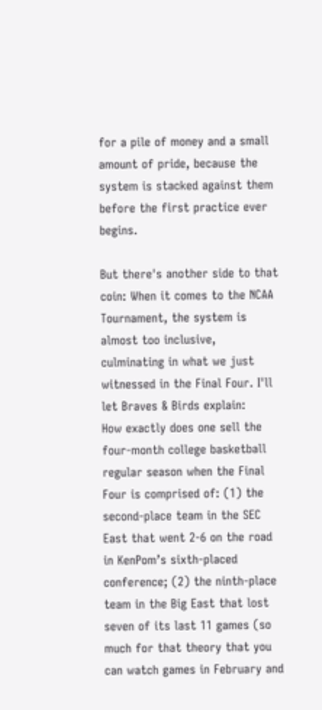for a pile of money and a small amount of pride, because the system is stacked against them before the first practice ever begins.

But there's another side to that coin: When it comes to the NCAA Tournament, the system is almost too inclusive, culminating in what we just witnessed in the Final Four. I'll let Braves & Birds explain:
How exactly does one sell the four-month college basketball regular season when the Final Four is comprised of: (1) the second-place team in the SEC East that went 2-6 on the road in KenPom’s sixth-placed conference; (2) the ninth-place team in the Big East that lost seven of its last 11 games (so much for that theory that you can watch games in February and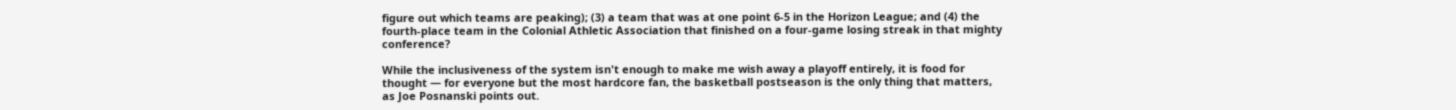figure out which teams are peaking); (3) a team that was at one point 6-5 in the Horizon League; and (4) the fourth-place team in the Colonial Athletic Association that finished on a four-game losing streak in that mighty conference?

While the inclusiveness of the system isn't enough to make me wish away a playoff entirely, it is food for thought — for everyone but the most hardcore fan, the basketball postseason is the only thing that matters, as Joe Posnanski points out.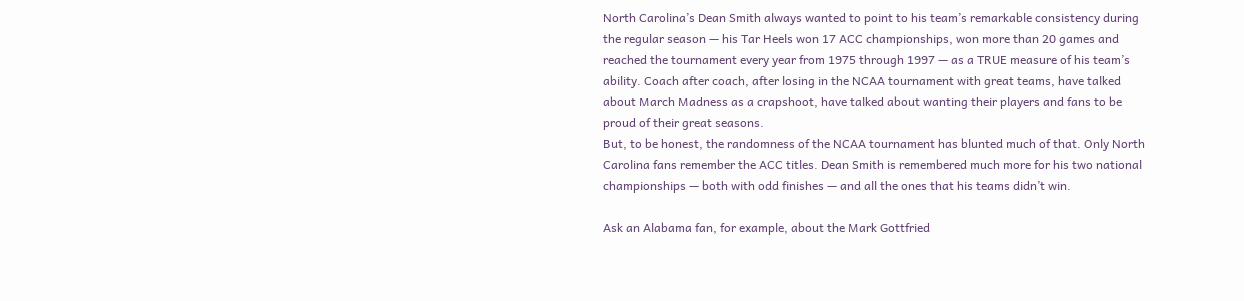North Carolina’s Dean Smith always wanted to point to his team’s remarkable consistency during the regular season — his Tar Heels won 17 ACC championships, won more than 20 games and reached the tournament every year from 1975 through 1997 — as a TRUE measure of his team’s ability. Coach after coach, after losing in the NCAA tournament with great teams, have talked about March Madness as a crapshoot, have talked about wanting their players and fans to be proud of their great seasons.
But, to be honest, the randomness of the NCAA tournament has blunted much of that. Only North Carolina fans remember the ACC titles. Dean Smith is remembered much more for his two national championships — both with odd finishes — and all the ones that his teams didn’t win.

Ask an Alabama fan, for example, about the Mark Gottfried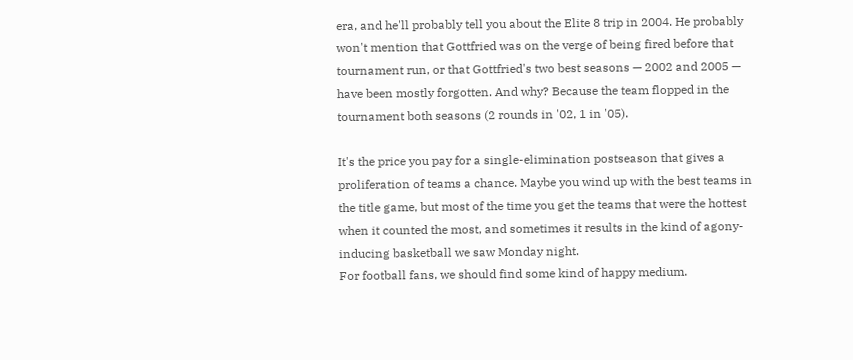era, and he'll probably tell you about the Elite 8 trip in 2004. He probably won't mention that Gottfried was on the verge of being fired before that tournament run, or that Gottfried's two best seasons — 2002 and 2005 — have been mostly forgotten. And why? Because the team flopped in the tournament both seasons (2 rounds in '02, 1 in '05).

It's the price you pay for a single-elimination postseason that gives a proliferation of teams a chance. Maybe you wind up with the best teams in the title game, but most of the time you get the teams that were the hottest when it counted the most, and sometimes it results in the kind of agony-inducing basketball we saw Monday night.
For football fans, we should find some kind of happy medium.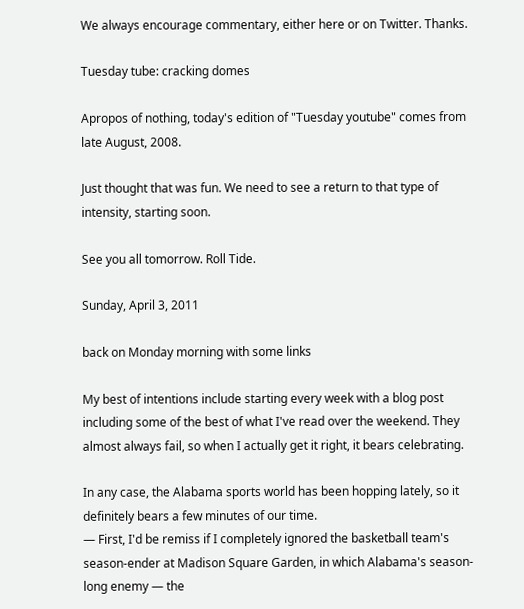We always encourage commentary, either here or on Twitter. Thanks.

Tuesday tube: cracking domes

Apropos of nothing, today's edition of "Tuesday youtube" comes from late August, 2008.

Just thought that was fun. We need to see a return to that type of intensity, starting soon.

See you all tomorrow. Roll Tide.

Sunday, April 3, 2011

back on Monday morning with some links

My best of intentions include starting every week with a blog post including some of the best of what I've read over the weekend. They almost always fail, so when I actually get it right, it bears celebrating.

In any case, the Alabama sports world has been hopping lately, so it definitely bears a few minutes of our time.
— First, I'd be remiss if I completely ignored the basketball team's season-ender at Madison Square Garden, in which Alabama's season-long enemy — the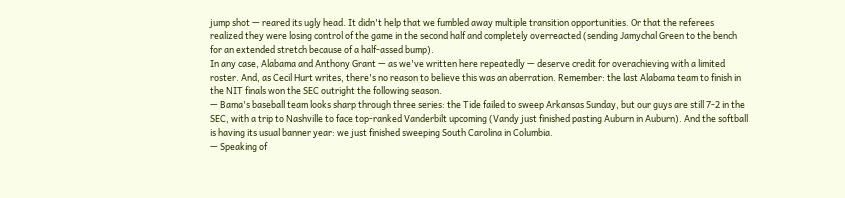jump shot — reared its ugly head. It didn't help that we fumbled away multiple transition opportunities. Or that the referees realized they were losing control of the game in the second half and completely overreacted (sending Jamychal Green to the bench for an extended stretch because of a half-assed bump).
In any case, Alabama and Anthony Grant — as we've written here repeatedly — deserve credit for overachieving with a limited roster. And, as Cecil Hurt writes, there's no reason to believe this was an aberration. Remember: the last Alabama team to finish in the NIT finals won the SEC outright the following season.
— Bama's baseball team looks sharp through three series: the Tide failed to sweep Arkansas Sunday, but our guys are still 7-2 in the SEC, with a trip to Nashville to face top-ranked Vanderbilt upcoming (Vandy just finished pasting Auburn in Auburn). And the softball is having its usual banner year: we just finished sweeping South Carolina in Columbia.
— Speaking of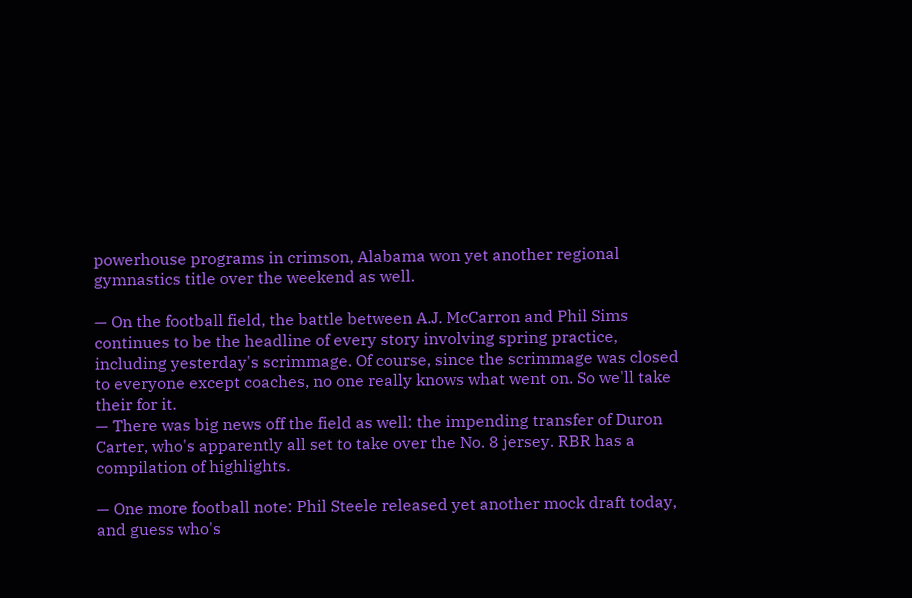powerhouse programs in crimson, Alabama won yet another regional gymnastics title over the weekend as well.

— On the football field, the battle between A.J. McCarron and Phil Sims continues to be the headline of every story involving spring practice, including yesterday's scrimmage. Of course, since the scrimmage was closed to everyone except coaches, no one really knows what went on. So we'll take their for it.
— There was big news off the field as well: the impending transfer of Duron Carter, who's apparently all set to take over the No. 8 jersey. RBR has a compilation of highlights.

— One more football note: Phil Steele released yet another mock draft today, and guess who's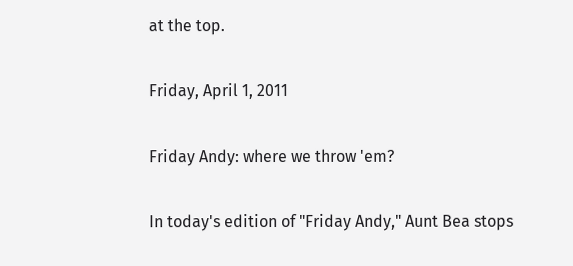at the top.

Friday, April 1, 2011

Friday Andy: where we throw 'em?

In today's edition of "Friday Andy," Aunt Bea stops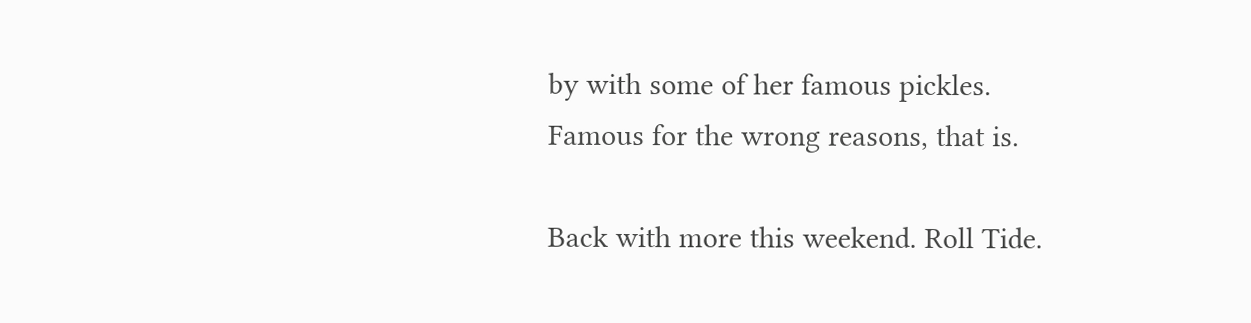by with some of her famous pickles. Famous for the wrong reasons, that is.

Back with more this weekend. Roll Tide.